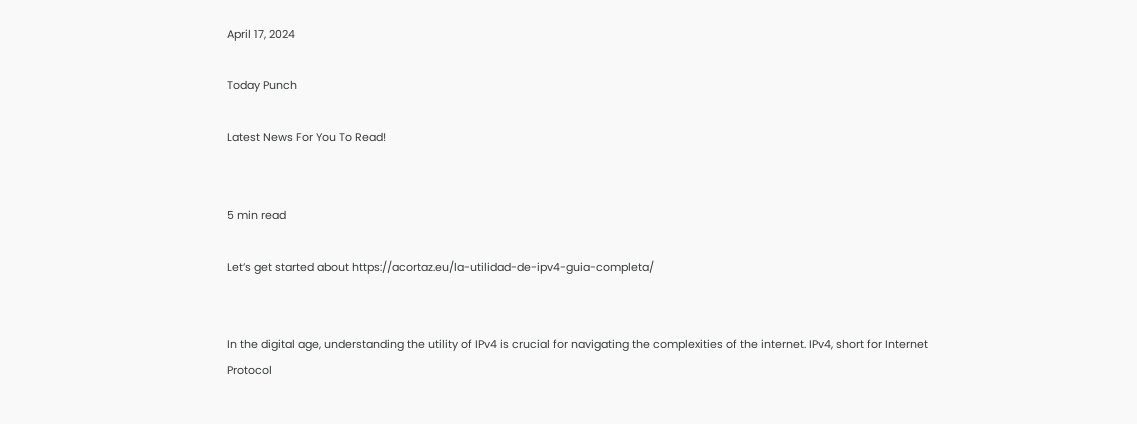April 17, 2024

Today Punch

Latest News For You To Read!


5 min read

Let’s get started about https://acortaz.eu/la-utilidad-de-ipv4-guia-completa/


In the digital age, understanding the utility of IPv4 is crucial for navigating the complexities of the internet. IPv4, short for Internet Protocol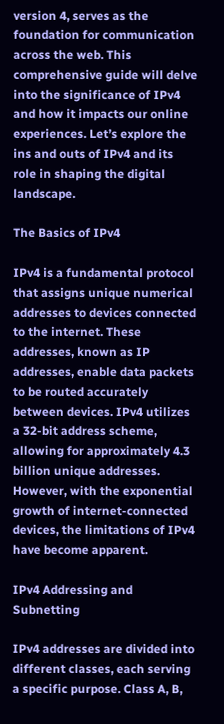version 4, serves as the foundation for communication across the web. This comprehensive guide will delve into the significance of IPv4 and how it impacts our online experiences. Let’s explore the ins and outs of IPv4 and its role in shaping the digital landscape.

The Basics of IPv4

IPv4 is a fundamental protocol that assigns unique numerical addresses to devices connected to the internet. These addresses, known as IP addresses, enable data packets to be routed accurately between devices. IPv4 utilizes a 32-bit address scheme, allowing for approximately 4.3 billion unique addresses. However, with the exponential growth of internet-connected devices, the limitations of IPv4 have become apparent.

IPv4 Addressing and Subnetting

IPv4 addresses are divided into different classes, each serving a specific purpose. Class A, B,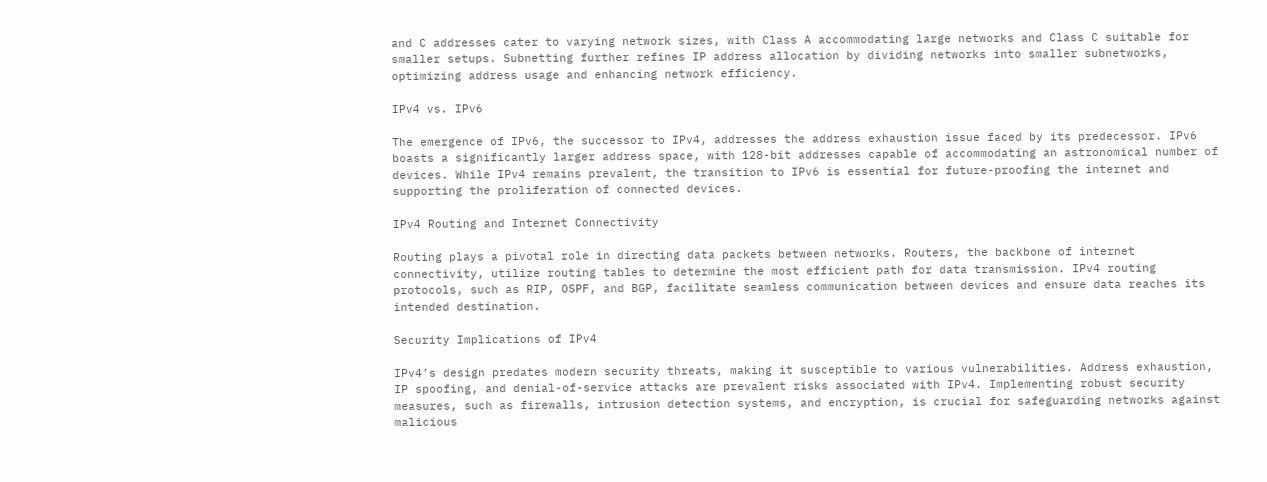and C addresses cater to varying network sizes, with Class A accommodating large networks and Class C suitable for smaller setups. Subnetting further refines IP address allocation by dividing networks into smaller subnetworks, optimizing address usage and enhancing network efficiency.

IPv4 vs. IPv6

The emergence of IPv6, the successor to IPv4, addresses the address exhaustion issue faced by its predecessor. IPv6 boasts a significantly larger address space, with 128-bit addresses capable of accommodating an astronomical number of devices. While IPv4 remains prevalent, the transition to IPv6 is essential for future-proofing the internet and supporting the proliferation of connected devices.

IPv4 Routing and Internet Connectivity

Routing plays a pivotal role in directing data packets between networks. Routers, the backbone of internet connectivity, utilize routing tables to determine the most efficient path for data transmission. IPv4 routing protocols, such as RIP, OSPF, and BGP, facilitate seamless communication between devices and ensure data reaches its intended destination.

Security Implications of IPv4

IPv4’s design predates modern security threats, making it susceptible to various vulnerabilities. Address exhaustion, IP spoofing, and denial-of-service attacks are prevalent risks associated with IPv4. Implementing robust security measures, such as firewalls, intrusion detection systems, and encryption, is crucial for safeguarding networks against malicious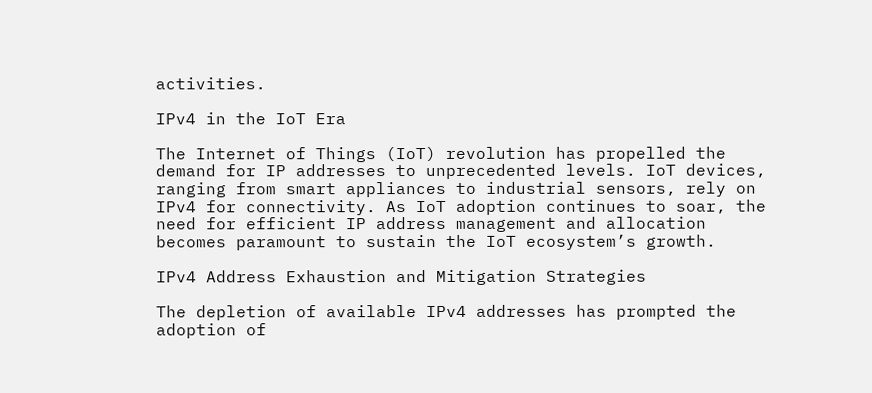activities.

IPv4 in the IoT Era

The Internet of Things (IoT) revolution has propelled the demand for IP addresses to unprecedented levels. IoT devices, ranging from smart appliances to industrial sensors, rely on IPv4 for connectivity. As IoT adoption continues to soar, the need for efficient IP address management and allocation becomes paramount to sustain the IoT ecosystem’s growth.

IPv4 Address Exhaustion and Mitigation Strategies

The depletion of available IPv4 addresses has prompted the adoption of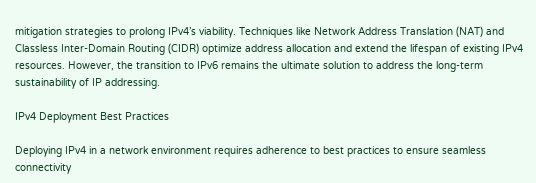mitigation strategies to prolong IPv4’s viability. Techniques like Network Address Translation (NAT) and Classless Inter-Domain Routing (CIDR) optimize address allocation and extend the lifespan of existing IPv4 resources. However, the transition to IPv6 remains the ultimate solution to address the long-term sustainability of IP addressing.

IPv4 Deployment Best Practices

Deploying IPv4 in a network environment requires adherence to best practices to ensure seamless connectivity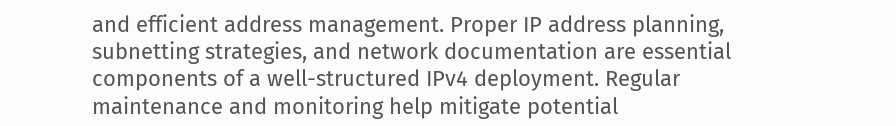and efficient address management. Proper IP address planning, subnetting strategies, and network documentation are essential components of a well-structured IPv4 deployment. Regular maintenance and monitoring help mitigate potential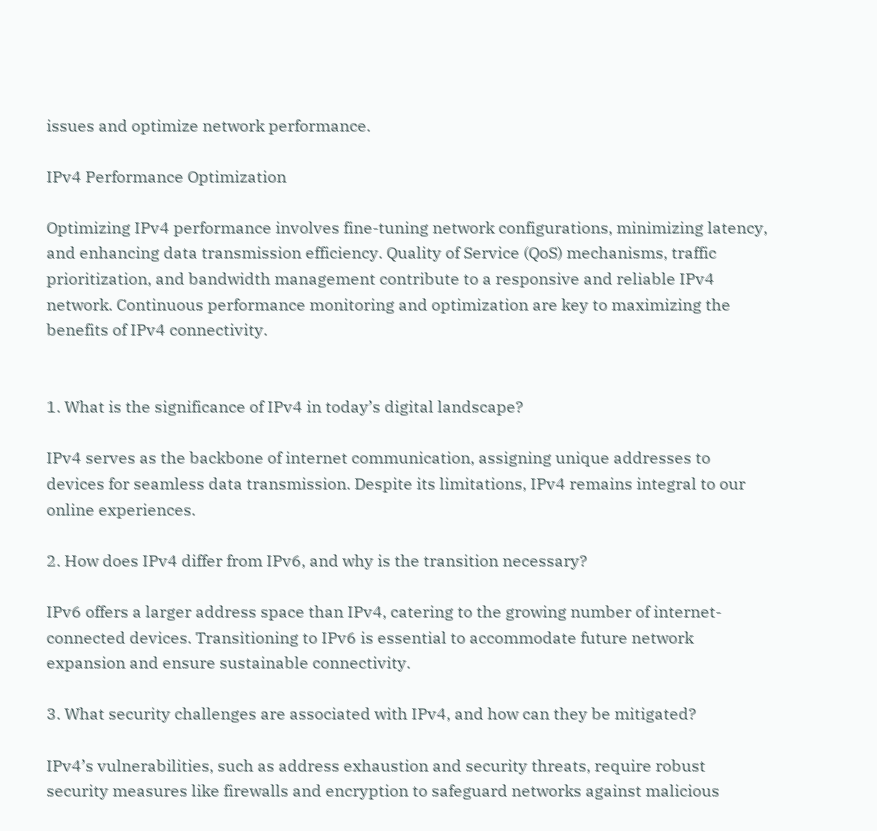issues and optimize network performance.

IPv4 Performance Optimization

Optimizing IPv4 performance involves fine-tuning network configurations, minimizing latency, and enhancing data transmission efficiency. Quality of Service (QoS) mechanisms, traffic prioritization, and bandwidth management contribute to a responsive and reliable IPv4 network. Continuous performance monitoring and optimization are key to maximizing the benefits of IPv4 connectivity.


1. What is the significance of IPv4 in today’s digital landscape?

IPv4 serves as the backbone of internet communication, assigning unique addresses to devices for seamless data transmission. Despite its limitations, IPv4 remains integral to our online experiences.

2. How does IPv4 differ from IPv6, and why is the transition necessary?

IPv6 offers a larger address space than IPv4, catering to the growing number of internet-connected devices. Transitioning to IPv6 is essential to accommodate future network expansion and ensure sustainable connectivity.

3. What security challenges are associated with IPv4, and how can they be mitigated?

IPv4’s vulnerabilities, such as address exhaustion and security threats, require robust security measures like firewalls and encryption to safeguard networks against malicious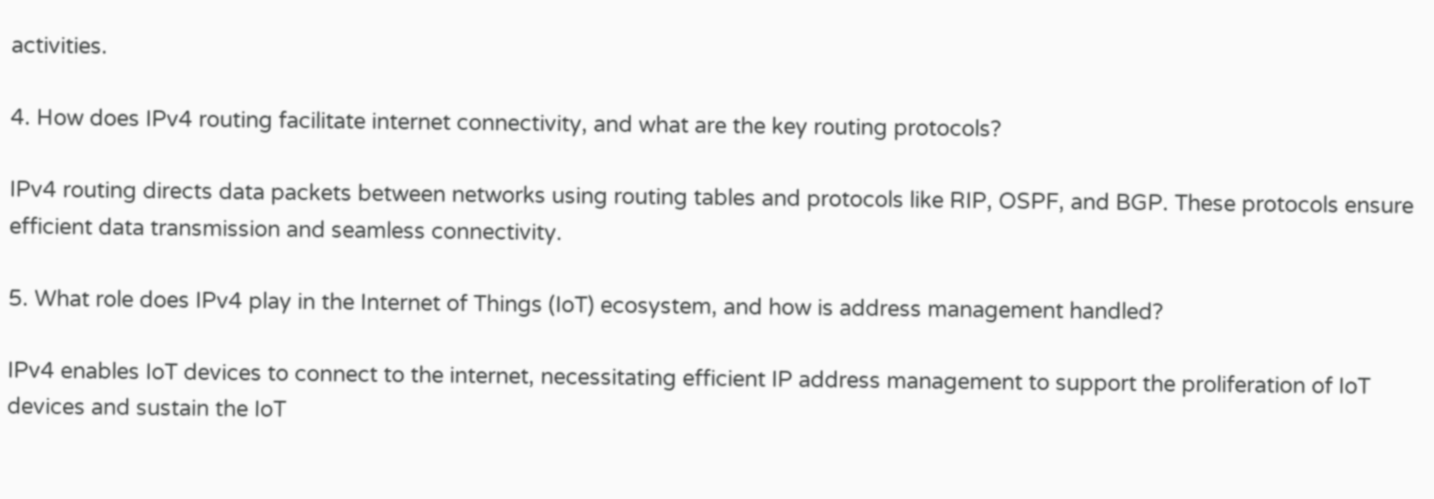activities.

4. How does IPv4 routing facilitate internet connectivity, and what are the key routing protocols?

IPv4 routing directs data packets between networks using routing tables and protocols like RIP, OSPF, and BGP. These protocols ensure efficient data transmission and seamless connectivity.

5. What role does IPv4 play in the Internet of Things (IoT) ecosystem, and how is address management handled?

IPv4 enables IoT devices to connect to the internet, necessitating efficient IP address management to support the proliferation of IoT devices and sustain the IoT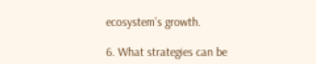ecosystem’s growth.

6. What strategies can be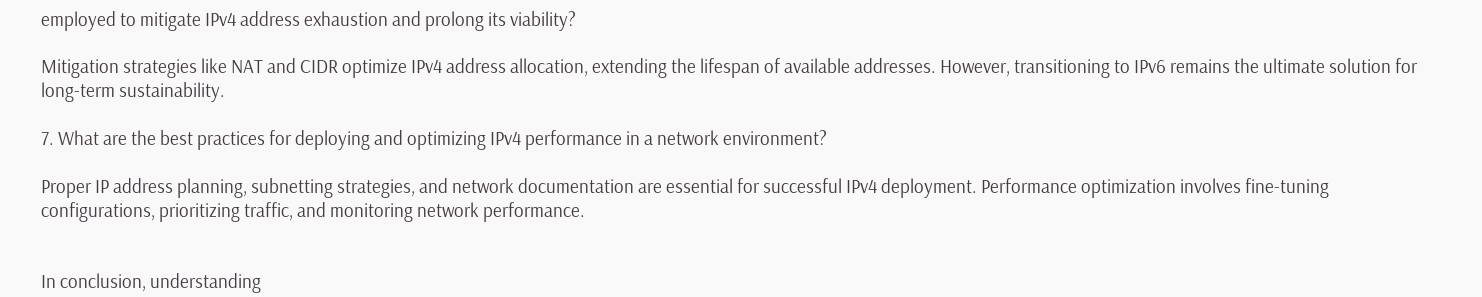employed to mitigate IPv4 address exhaustion and prolong its viability?

Mitigation strategies like NAT and CIDR optimize IPv4 address allocation, extending the lifespan of available addresses. However, transitioning to IPv6 remains the ultimate solution for long-term sustainability.

7. What are the best practices for deploying and optimizing IPv4 performance in a network environment?

Proper IP address planning, subnetting strategies, and network documentation are essential for successful IPv4 deployment. Performance optimization involves fine-tuning configurations, prioritizing traffic, and monitoring network performance.


In conclusion, understanding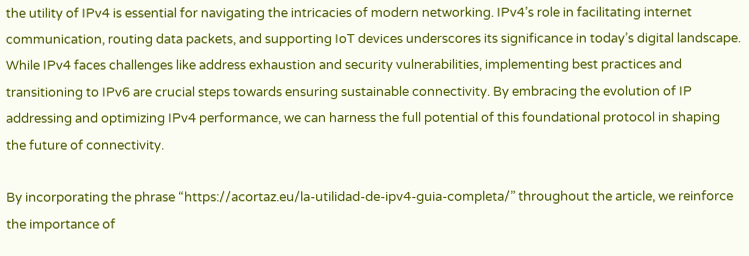the utility of IPv4 is essential for navigating the intricacies of modern networking. IPv4’s role in facilitating internet communication, routing data packets, and supporting IoT devices underscores its significance in today’s digital landscape. While IPv4 faces challenges like address exhaustion and security vulnerabilities, implementing best practices and transitioning to IPv6 are crucial steps towards ensuring sustainable connectivity. By embracing the evolution of IP addressing and optimizing IPv4 performance, we can harness the full potential of this foundational protocol in shaping the future of connectivity.

By incorporating the phrase “https://acortaz.eu/la-utilidad-de-ipv4-guia-completa/” throughout the article, we reinforce the importance of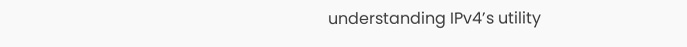understanding IPv4’s utility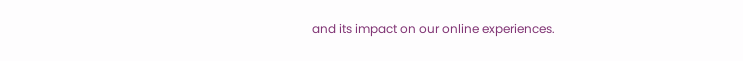and its impact on our online experiences.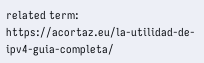related term: https://acortaz.eu/la-utilidad-de-ipv4-guia-completa/